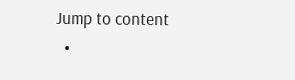Jump to content
  •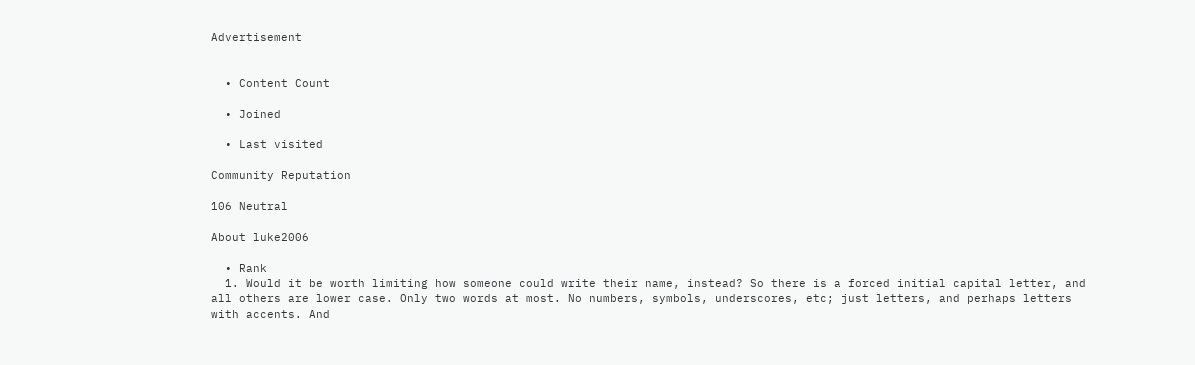Advertisement


  • Content Count

  • Joined

  • Last visited

Community Reputation

106 Neutral

About luke2006

  • Rank
  1. Would it be worth limiting how someone could write their name, instead? So there is a forced initial capital letter, and all others are lower case. Only two words at most. No numbers, symbols, underscores, etc; just letters, and perhaps letters with accents. And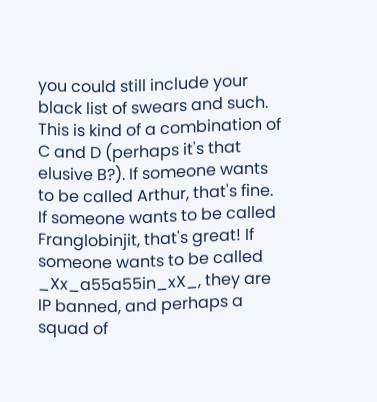you could still include your black list of swears and such. This is kind of a combination of C and D (perhaps it's that elusive B?). If someone wants to be called Arthur, that's fine. If someone wants to be called Franglobinjit, that's great! If someone wants to be called _Xx_a55a55in_xX_, they are IP banned, and perhaps a squad of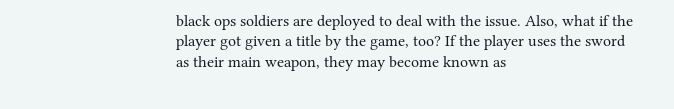black ops soldiers are deployed to deal with the issue. Also, what if the player got given a title by the game, too? If the player uses the sword as their main weapon, they may become known as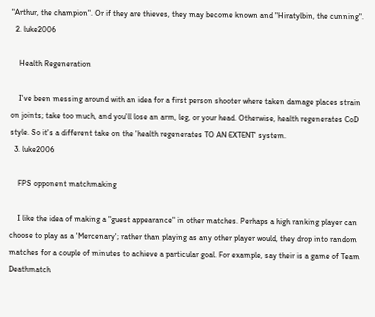"Arthur, the champion". Or if they are thieves, they may become known and "Hiratylbin, the cunning".
  2. luke2006

    Health Regeneration

    I've been messing around with an idea for a first person shooter where taken damage places strain on joints; take too much, and you'll lose an arm, leg, or your head. Otherwise, health regenerates CoD style. So it's a different take on the 'health regenerates TO AN EXTENT' system.
  3. luke2006

    FPS opponent matchmaking

    I like the idea of making a "guest appearance" in other matches. Perhaps a high ranking player can choose to play as a 'Mercenary'; rather than playing as any other player would, they drop into random matches for a couple of minutes to achieve a particular goal. For example, say their is a game of Team Deathmatch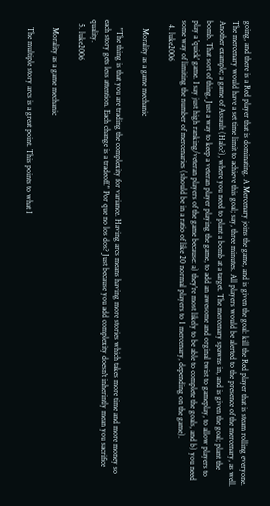going, and there is a Red player that is dominating. A Mercenary joins the game, and is given the goal: kill the Red player that is steam rolling everyone. The mercenary would have a set time limit to achieve this goal; say, three minutes. All players would be alerted to the presence of the mercenary, as well. Another example; a game of Assault (Halo?), where you need to plant a bomb at a target. The mercenary spawns in, and is given the goal; plant the bomb. That sort of thing, Just a way to keep a veteran player playing the game, to add an awesome and orginal twist to gameplay, to allow players to play a 'quick' game. I say just high ranking/veteran players of the game because: a) they're most likely to be able to complete the goals, and b) you need some way of limiting the number of mercenaries (should be in a ratio of like 20 normal players to 1 mercenary, depending on the game).
  4. luke2006

    Morality as a game mechanic

    "The thing is that you are trading the complexity for variance. Having arcs means having more stories which takes more time and more money so each story gets less attention. Each change is a tradeoff." Por que no los dos? Just because you add complexity doesn't inherintly mean you sacrifice quality.
  5. luke2006

    Morality as a game mechanic

    The multiple story arcs is a great point. This points to what I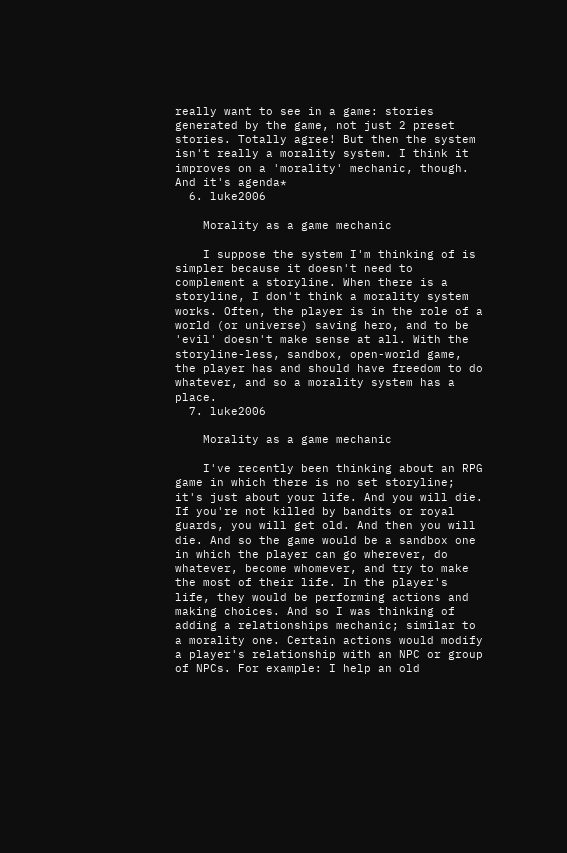really want to see in a game: stories generated by the game, not just 2 preset stories. Totally agree! But then the system isn't really a morality system. I think it improves on a 'morality' mechanic, though. And it's agenda*
  6. luke2006

    Morality as a game mechanic

    I suppose the system I'm thinking of is simpler because it doesn't need to complement a storyline. When there is a storyline, I don't think a morality system works. Often, the player is in the role of a world (or universe) saving hero, and to be 'evil' doesn't make sense at all. With the storyline-less, sandbox, open-world game, the player has and should have freedom to do whatever, and so a morality system has a place.
  7. luke2006

    Morality as a game mechanic

    I've recently been thinking about an RPG game in which there is no set storyline; it's just about your life. And you will die. If you're not killed by bandits or royal guards, you will get old. And then you will die. And so the game would be a sandbox one in which the player can go wherever, do whatever, become whomever, and try to make the most of their life. In the player's life, they would be performing actions and making choices. And so I was thinking of adding a relationships mechanic; similar to a morality one. Certain actions would modify a player's relationship with an NPC or group of NPCs. For example: I help an old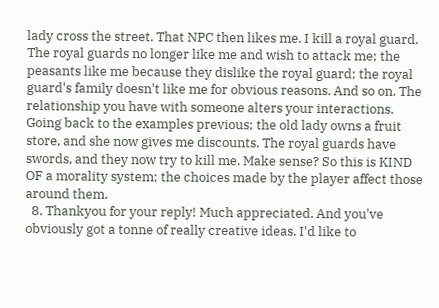lady cross the street. That NPC then likes me. I kill a royal guard. The royal guards no longer like me and wish to attack me; the peasants like me because they dislike the royal guard; the royal guard's family doesn't like me for obvious reasons. And so on. The relationship you have with someone alters your interactions. Going back to the examples previous; the old lady owns a fruit store, and she now gives me discounts. The royal guards have swords, and they now try to kill me. Make sense? So this is KIND OF a morality system; the choices made by the player affect those around them.
  8. Thankyou for your reply! Much appreciated. And you've obviously got a tonne of really creative ideas. I'd like to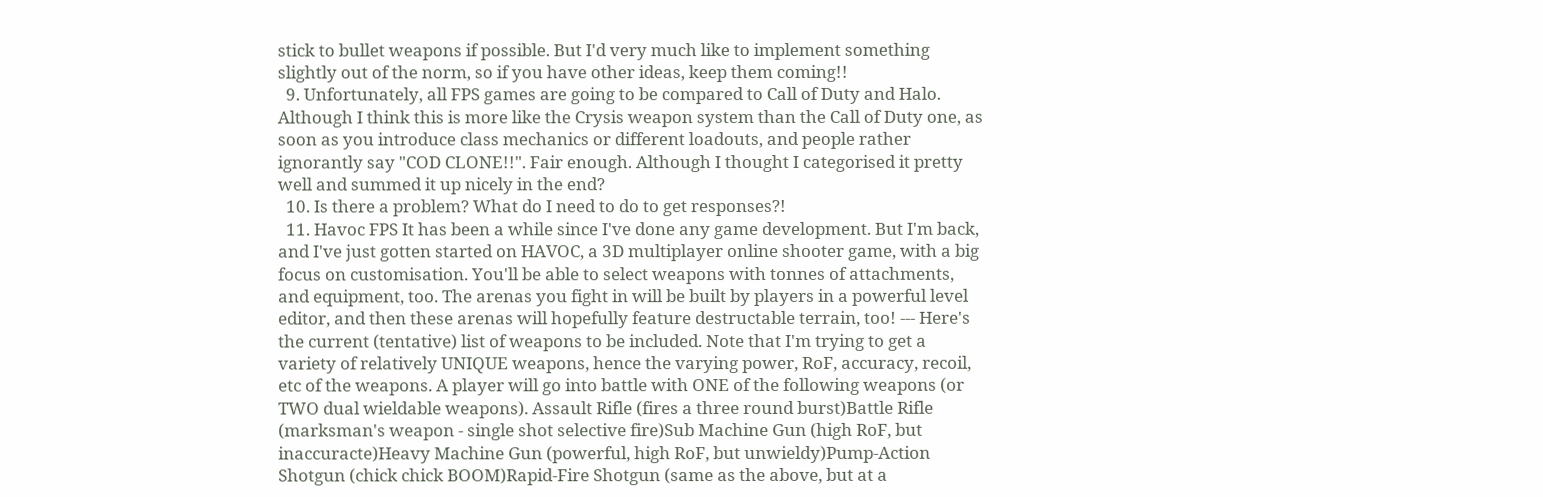stick to bullet weapons if possible. But I'd very much like to implement something slightly out of the norm, so if you have other ideas, keep them coming!!
  9. Unfortunately, all FPS games are going to be compared to Call of Duty and Halo. Although I think this is more like the Crysis weapon system than the Call of Duty one, as soon as you introduce class mechanics or different loadouts, and people rather ignorantly say "COD CLONE!!". Fair enough. Although I thought I categorised it pretty well and summed it up nicely in the end?
  10. Is there a problem? What do I need to do to get responses?!
  11. Havoc FPS It has been a while since I've done any game development. But I'm back, and I've just gotten started on HAVOC, a 3D multiplayer online shooter game, with a big focus on customisation. You'll be able to select weapons with tonnes of attachments, and equipment, too. The arenas you fight in will be built by players in a powerful level editor, and then these arenas will hopefully feature destructable terrain, too! --- Here's the current (tentative) list of weapons to be included. Note that I'm trying to get a variety of relatively UNIQUE weapons, hence the varying power, RoF, accuracy, recoil, etc of the weapons. A player will go into battle with ONE of the following weapons (or TWO dual wieldable weapons). Assault Rifle (fires a three round burst)Battle Rifle (marksman's weapon - single shot selective fire)Sub Machine Gun (high RoF, but inaccuracte)Heavy Machine Gun (powerful, high RoF, but unwieldy)Pump-Action Shotgun (chick chick BOOM)Rapid-Fire Shotgun (same as the above, but at a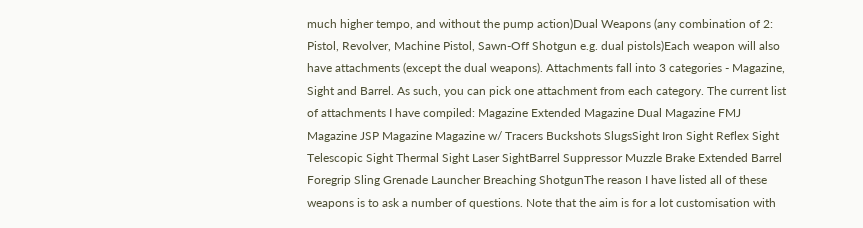much higher tempo, and without the pump action)Dual Weapons (any combination of 2: Pistol, Revolver, Machine Pistol, Sawn-Off Shotgun e.g. dual pistols)Each weapon will also have attachments (except the dual weapons). Attachments fall into 3 categories - Magazine, Sight and Barrel. As such, you can pick one attachment from each category. The current list of attachments I have compiled: Magazine Extended Magazine Dual Magazine FMJ Magazine JSP Magazine Magazine w/ Tracers Buckshots SlugsSight Iron Sight Reflex Sight Telescopic Sight Thermal Sight Laser SightBarrel Suppressor Muzzle Brake Extended Barrel Foregrip Sling Grenade Launcher Breaching ShotgunThe reason I have listed all of these weapons is to ask a number of questions. Note that the aim is for a lot customisation with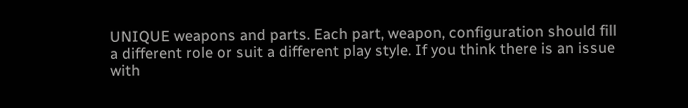UNIQUE weapons and parts. Each part, weapon, configuration should fill a different role or suit a different play style. If you think there is an issue with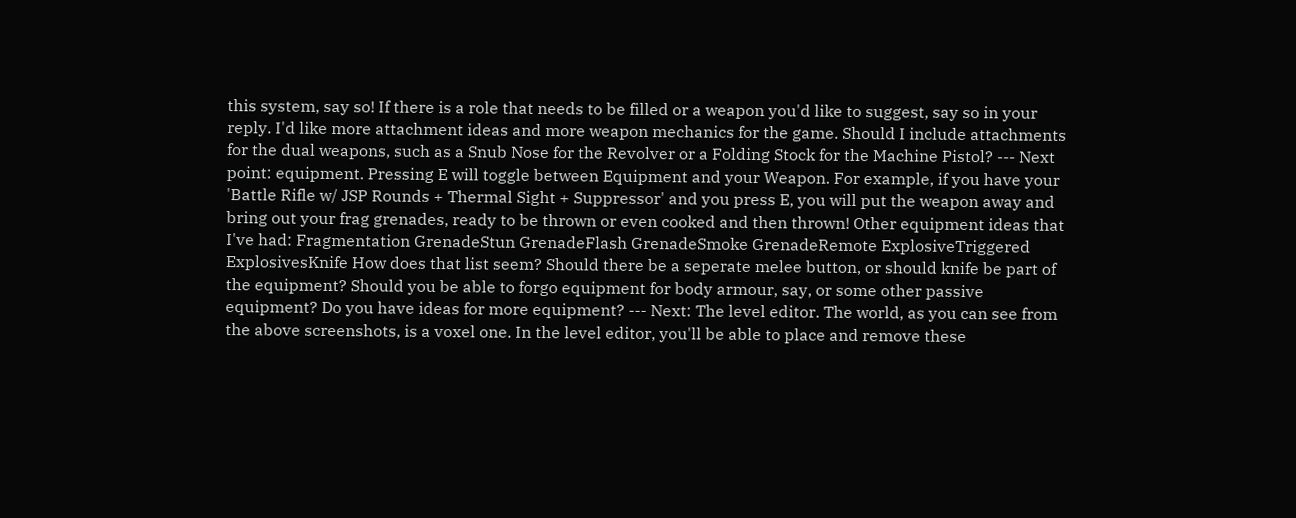this system, say so! If there is a role that needs to be filled or a weapon you'd like to suggest, say so in your reply. I'd like more attachment ideas and more weapon mechanics for the game. Should I include attachments for the dual weapons, such as a Snub Nose for the Revolver or a Folding Stock for the Machine Pistol? --- Next point: equipment. Pressing E will toggle between Equipment and your Weapon. For example, if you have your 'Battle Rifle w/ JSP Rounds + Thermal Sight + Suppressor' and you press E, you will put the weapon away and bring out your frag grenades, ready to be thrown or even cooked and then thrown! Other equipment ideas that I've had: Fragmentation GrenadeStun GrenadeFlash GrenadeSmoke GrenadeRemote ExplosiveTriggered ExplosivesKnife How does that list seem? Should there be a seperate melee button, or should knife be part of the equipment? Should you be able to forgo equipment for body armour, say, or some other passive equipment? Do you have ideas for more equipment? --- Next: The level editor. The world, as you can see from the above screenshots, is a voxel one. In the level editor, you'll be able to place and remove these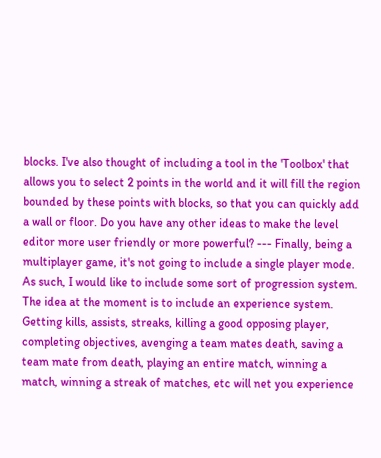blocks. I've also thought of including a tool in the 'Toolbox' that allows you to select 2 points in the world and it will fill the region bounded by these points with blocks, so that you can quickly add a wall or floor. Do you have any other ideas to make the level editor more user friendly or more powerful? --- Finally, being a multiplayer game, it's not going to include a single player mode. As such, I would like to include some sort of progression system. The idea at the moment is to include an experience system. Getting kills, assists, streaks, killing a good opposing player, completing objectives, avenging a team mates death, saving a team mate from death, playing an entire match, winning a match, winning a streak of matches, etc will net you experience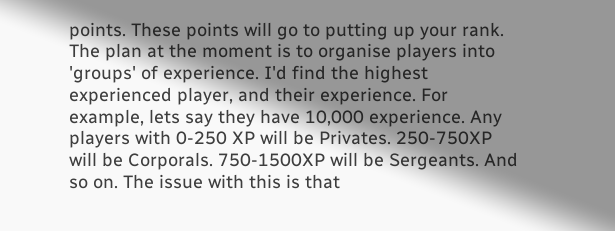points. These points will go to putting up your rank. The plan at the moment is to organise players into 'groups' of experience. I'd find the highest experienced player, and their experience. For example, lets say they have 10,000 experience. Any players with 0-250 XP will be Privates. 250-750XP will be Corporals. 750-1500XP will be Sergeants. And so on. The issue with this is that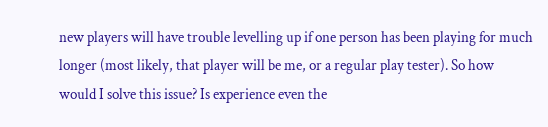new players will have trouble levelling up if one person has been playing for much longer (most likely, that player will be me, or a regular play tester). So how would I solve this issue? Is experience even the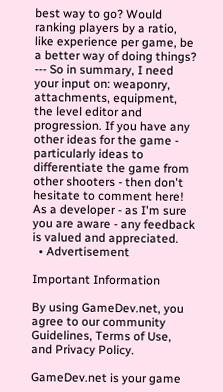best way to go? Would ranking players by a ratio, like experience per game, be a better way of doing things? --- So in summary, I need your input on: weaponry, attachments, equipment, the level editor and progression. If you have any other ideas for the game - particularly ideas to differentiate the game from other shooters - then don't hesitate to comment here! As a developer - as I'm sure you are aware - any feedback is valued and appreciated.
  • Advertisement

Important Information

By using GameDev.net, you agree to our community Guidelines, Terms of Use, and Privacy Policy.

GameDev.net is your game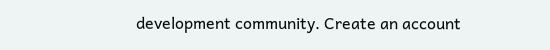development community. Create an account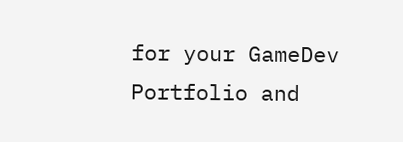for your GameDev Portfolio and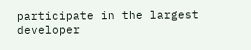participate in the largest developer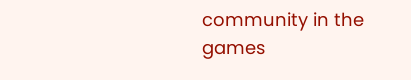community in the games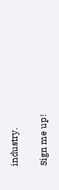industry.

Sign me up!